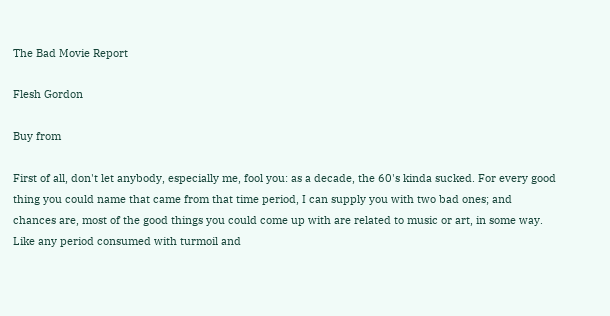The Bad Movie Report

Flesh Gordon

Buy from

First of all, don't let anybody, especially me, fool you: as a decade, the 60's kinda sucked. For every good thing you could name that came from that time period, I can supply you with two bad ones; and chances are, most of the good things you could come up with are related to music or art, in some way. Like any period consumed with turmoil and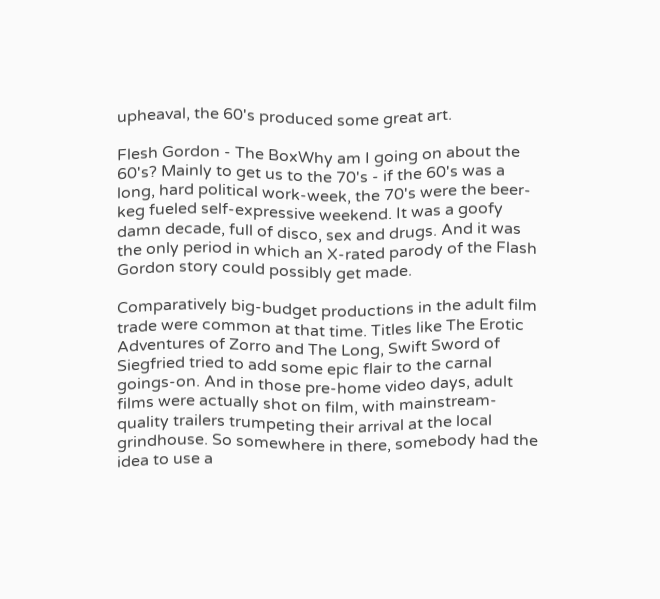upheaval, the 60's produced some great art.

Flesh Gordon - The BoxWhy am I going on about the 60's? Mainly to get us to the 70's - if the 60's was a long, hard political work-week, the 70's were the beer-keg fueled self-expressive weekend. It was a goofy damn decade, full of disco, sex and drugs. And it was the only period in which an X-rated parody of the Flash Gordon story could possibly get made.

Comparatively big-budget productions in the adult film trade were common at that time. Titles like The Erotic Adventures of Zorro and The Long, Swift Sword of Siegfried tried to add some epic flair to the carnal goings-on. And in those pre-home video days, adult films were actually shot on film, with mainstream-quality trailers trumpeting their arrival at the local grindhouse. So somewhere in there, somebody had the idea to use a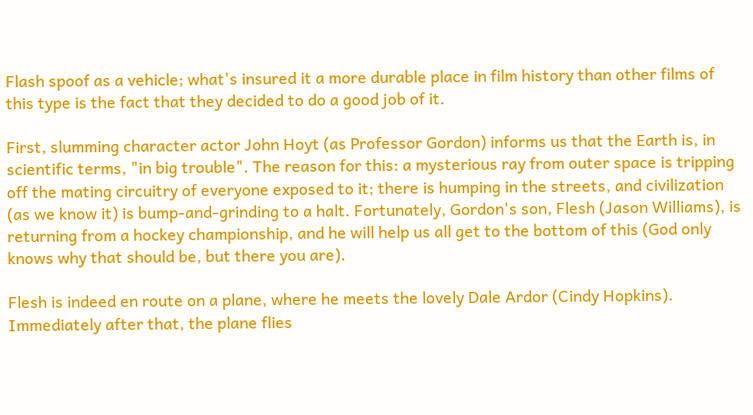Flash spoof as a vehicle; what's insured it a more durable place in film history than other films of this type is the fact that they decided to do a good job of it.

First, slumming character actor John Hoyt (as Professor Gordon) informs us that the Earth is, in scientific terms, "in big trouble". The reason for this: a mysterious ray from outer space is tripping off the mating circuitry of everyone exposed to it; there is humping in the streets, and civilization (as we know it) is bump-and-grinding to a halt. Fortunately, Gordon's son, Flesh (Jason Williams), is returning from a hockey championship, and he will help us all get to the bottom of this (God only knows why that should be, but there you are).

Flesh is indeed en route on a plane, where he meets the lovely Dale Ardor (Cindy Hopkins). Immediately after that, the plane flies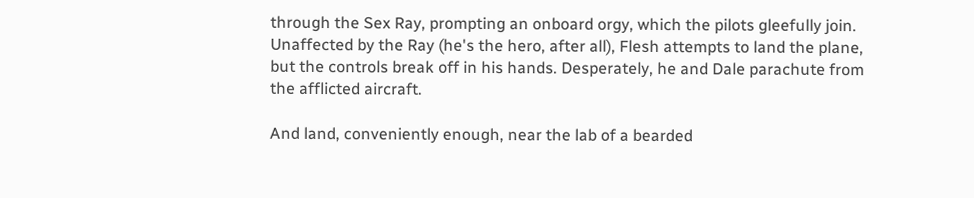through the Sex Ray, prompting an onboard orgy, which the pilots gleefully join. Unaffected by the Ray (he's the hero, after all), Flesh attempts to land the plane, but the controls break off in his hands. Desperately, he and Dale parachute from the afflicted aircraft.

And land, conveniently enough, near the lab of a bearded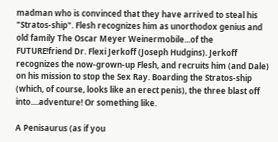madman who is convinced that they have arrived to steal his "Stratos-ship". Flesh recognizes him as unorthodox genius and old family The Oscar Meyer Weinermobile...of the FUTURE!friend Dr. Flexi Jerkoff (Joseph Hudgins). Jerkoff recognizes the now-grown-up Flesh, and recruits him (and Dale) on his mission to stop the Sex Ray. Boarding the Stratos-ship (which, of course, looks like an erect penis), the three blast off into....adventure! Or something like.

A Penisaurus (as if you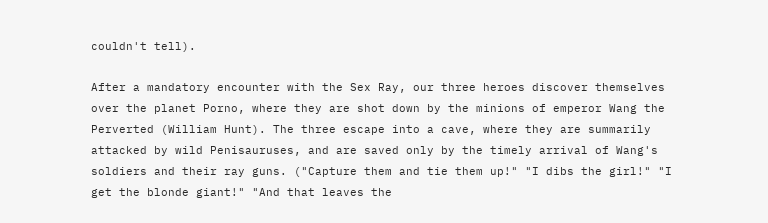couldn't tell).

After a mandatory encounter with the Sex Ray, our three heroes discover themselves over the planet Porno, where they are shot down by the minions of emperor Wang the Perverted (William Hunt). The three escape into a cave, where they are summarily attacked by wild Penisauruses, and are saved only by the timely arrival of Wang's soldiers and their ray guns. ("Capture them and tie them up!" "I dibs the girl!" "I get the blonde giant!" "And that leaves the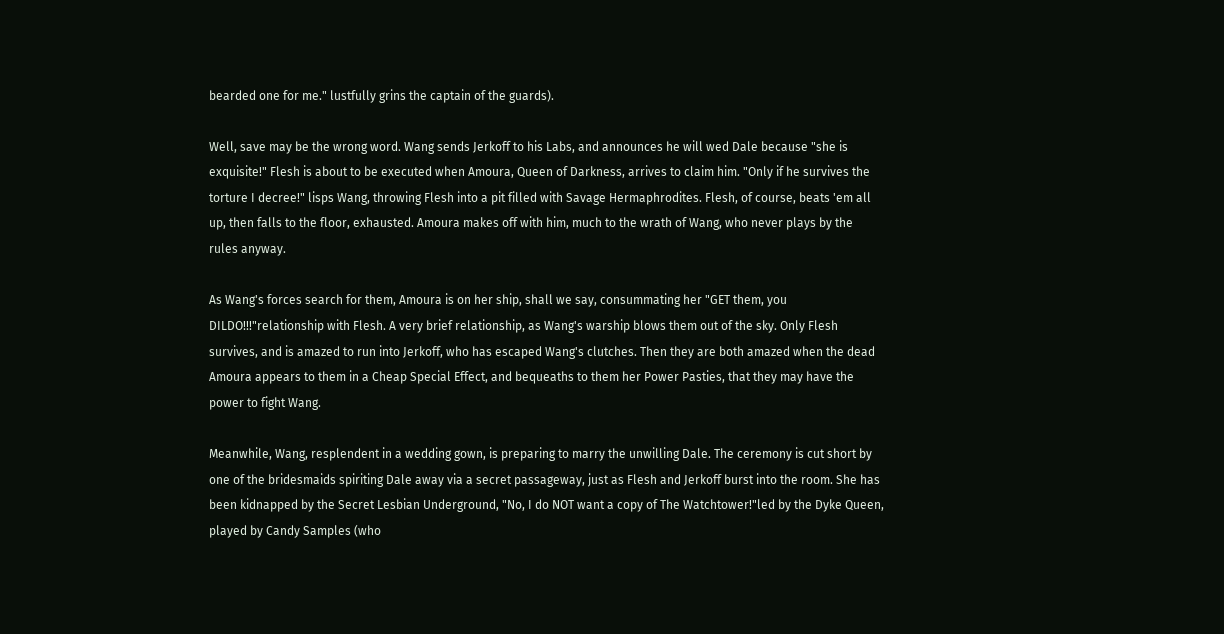bearded one for me." lustfully grins the captain of the guards).

Well, save may be the wrong word. Wang sends Jerkoff to his Labs, and announces he will wed Dale because "she is exquisite!" Flesh is about to be executed when Amoura, Queen of Darkness, arrives to claim him. "Only if he survives the torture I decree!" lisps Wang, throwing Flesh into a pit filled with Savage Hermaphrodites. Flesh, of course, beats 'em all up, then falls to the floor, exhausted. Amoura makes off with him, much to the wrath of Wang, who never plays by the rules anyway.

As Wang's forces search for them, Amoura is on her ship, shall we say, consummating her "GET them, you DILDO!!!"relationship with Flesh. A very brief relationship, as Wang's warship blows them out of the sky. Only Flesh survives, and is amazed to run into Jerkoff, who has escaped Wang's clutches. Then they are both amazed when the dead Amoura appears to them in a Cheap Special Effect, and bequeaths to them her Power Pasties, that they may have the power to fight Wang.

Meanwhile, Wang, resplendent in a wedding gown, is preparing to marry the unwilling Dale. The ceremony is cut short by one of the bridesmaids spiriting Dale away via a secret passageway, just as Flesh and Jerkoff burst into the room. She has been kidnapped by the Secret Lesbian Underground, "No, I do NOT want a copy of The Watchtower!"led by the Dyke Queen, played by Candy Samples (who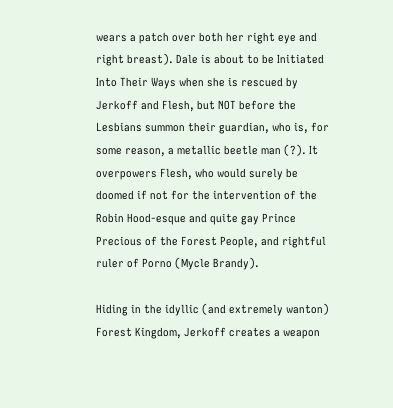wears a patch over both her right eye and right breast). Dale is about to be Initiated Into Their Ways when she is rescued by Jerkoff and Flesh, but NOT before the Lesbians summon their guardian, who is, for some reason, a metallic beetle man (?). It overpowers Flesh, who would surely be doomed if not for the intervention of the Robin Hood-esque and quite gay Prince Precious of the Forest People, and rightful ruler of Porno (Mycle Brandy).

Hiding in the idyllic (and extremely wanton) Forest Kingdom, Jerkoff creates a weapon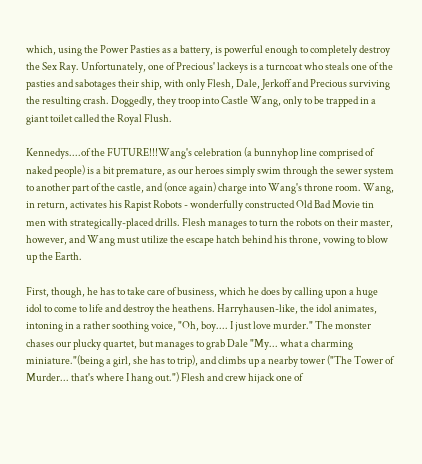which, using the Power Pasties as a battery, is powerful enough to completely destroy the Sex Ray. Unfortunately, one of Precious' lackeys is a turncoat who steals one of the pasties and sabotages their ship, with only Flesh, Dale, Jerkoff and Precious surviving the resulting crash. Doggedly, they troop into Castle Wang, only to be trapped in a giant toilet called the Royal Flush.

Kennedys....of the FUTURE!!!Wang's celebration (a bunnyhop line comprised of naked people) is a bit premature, as our heroes simply swim through the sewer system to another part of the castle, and (once again) charge into Wang's throne room. Wang, in return, activates his Rapist Robots - wonderfully constructed Old Bad Movie tin men with strategically-placed drills. Flesh manages to turn the robots on their master, however, and Wang must utilize the escape hatch behind his throne, vowing to blow up the Earth.

First, though, he has to take care of business, which he does by calling upon a huge idol to come to life and destroy the heathens. Harryhausen-like, the idol animates, intoning in a rather soothing voice, "Oh, boy.... I just love murder." The monster chases our plucky quartet, but manages to grab Dale "My... what a charming miniature."(being a girl, she has to trip), and climbs up a nearby tower ("The Tower of Murder... that's where I hang out.") Flesh and crew hijack one of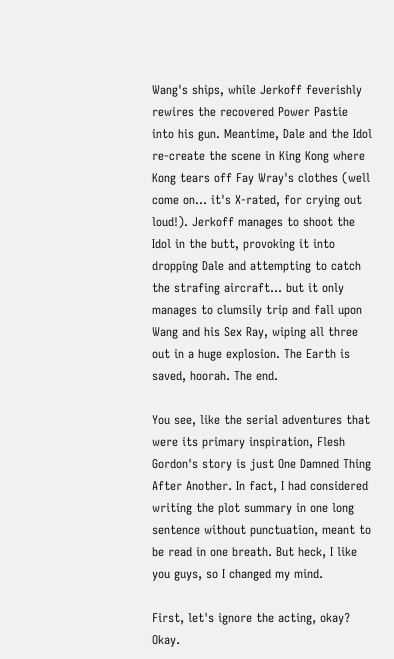Wang's ships, while Jerkoff feverishly rewires the recovered Power Pastie into his gun. Meantime, Dale and the Idol re-create the scene in King Kong where Kong tears off Fay Wray's clothes (well come on... it's X-rated, for crying out loud!). Jerkoff manages to shoot the Idol in the butt, provoking it into dropping Dale and attempting to catch the strafing aircraft... but it only manages to clumsily trip and fall upon Wang and his Sex Ray, wiping all three out in a huge explosion. The Earth is saved, hoorah. The end.

You see, like the serial adventures that were its primary inspiration, Flesh Gordon's story is just One Damned Thing After Another. In fact, I had considered writing the plot summary in one long sentence without punctuation, meant to be read in one breath. But heck, I like you guys, so I changed my mind.

First, let's ignore the acting, okay? Okay.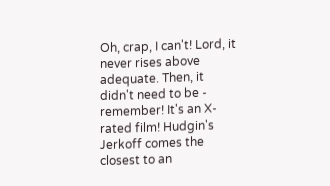Oh, crap, I can't! Lord, it never rises above adequate. Then, it didn't need to be - remember! It's an X-rated film! Hudgin's Jerkoff comes the closest to an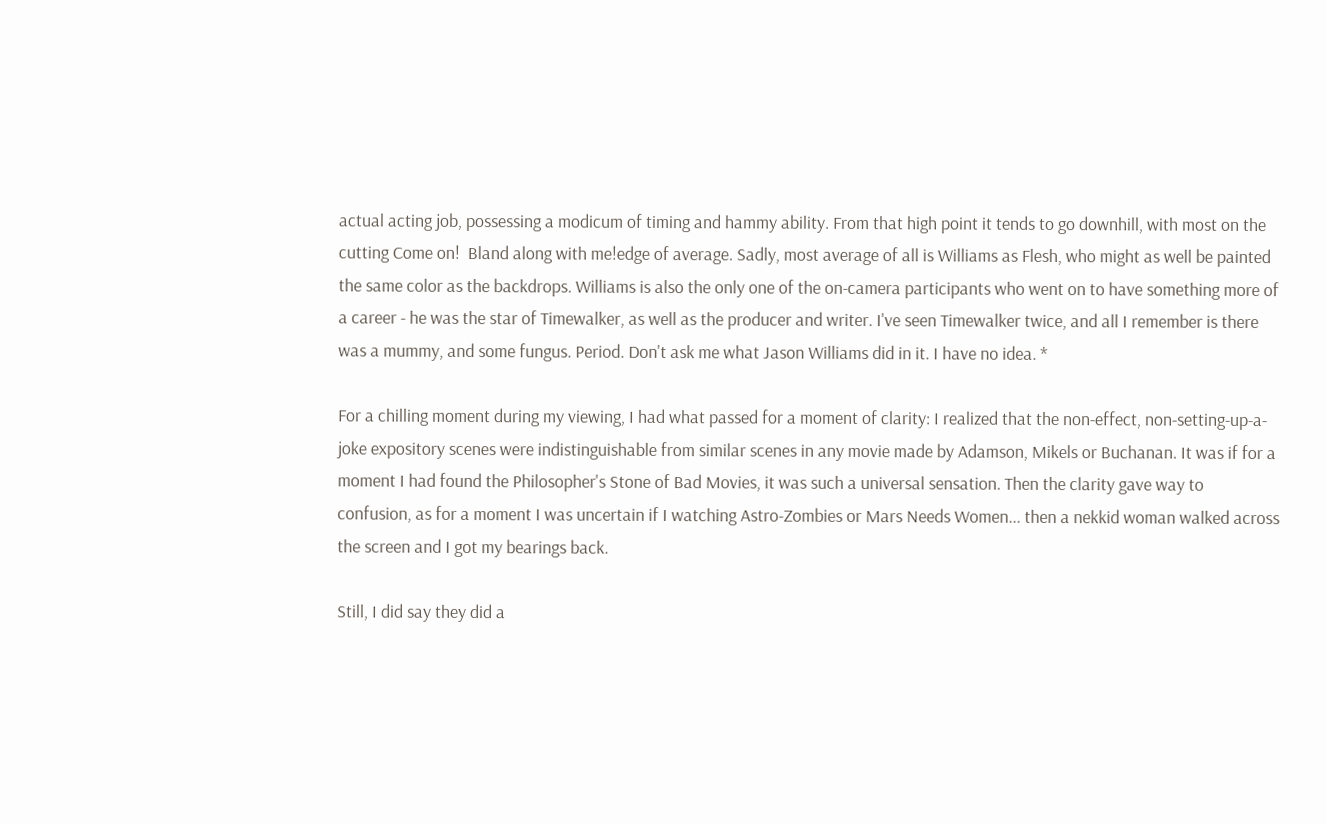actual acting job, possessing a modicum of timing and hammy ability. From that high point it tends to go downhill, with most on the cutting Come on!  Bland along with me!edge of average. Sadly, most average of all is Williams as Flesh, who might as well be painted the same color as the backdrops. Williams is also the only one of the on-camera participants who went on to have something more of a career - he was the star of Timewalker, as well as the producer and writer. I've seen Timewalker twice, and all I remember is there was a mummy, and some fungus. Period. Don't ask me what Jason Williams did in it. I have no idea. *

For a chilling moment during my viewing, I had what passed for a moment of clarity: I realized that the non-effect, non-setting-up-a-joke expository scenes were indistinguishable from similar scenes in any movie made by Adamson, Mikels or Buchanan. It was if for a moment I had found the Philosopher's Stone of Bad Movies, it was such a universal sensation. Then the clarity gave way to confusion, as for a moment I was uncertain if I watching Astro-Zombies or Mars Needs Women... then a nekkid woman walked across the screen and I got my bearings back.

Still, I did say they did a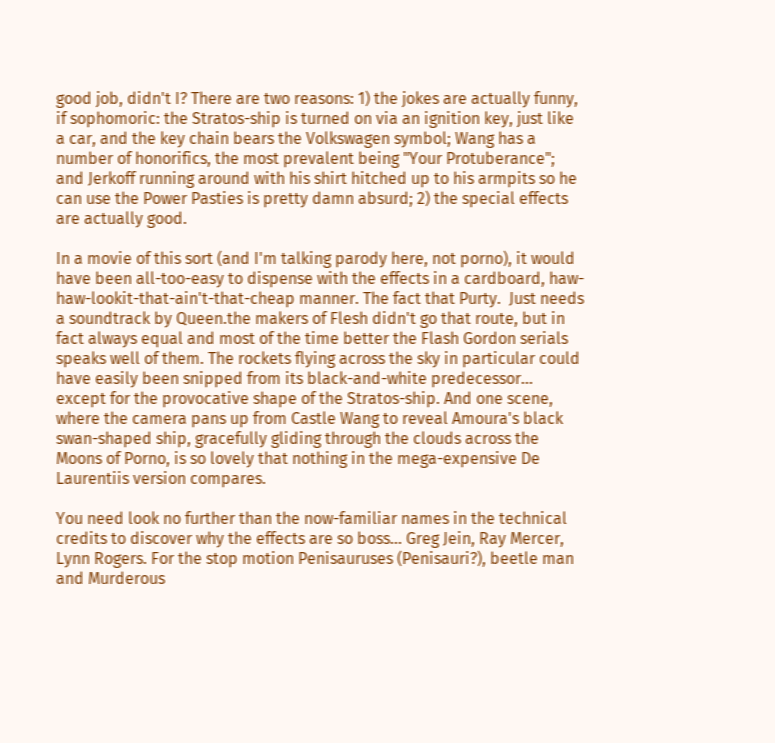good job, didn't I? There are two reasons: 1) the jokes are actually funny, if sophomoric: the Stratos-ship is turned on via an ignition key, just like a car, and the key chain bears the Volkswagen symbol; Wang has a number of honorifics, the most prevalent being "Your Protuberance"; and Jerkoff running around with his shirt hitched up to his armpits so he can use the Power Pasties is pretty damn absurd; 2) the special effects are actually good.

In a movie of this sort (and I'm talking parody here, not porno), it would have been all-too-easy to dispense with the effects in a cardboard, haw-haw-lookit-that-ain't-that-cheap manner. The fact that Purty.  Just needs a soundtrack by Queen.the makers of Flesh didn't go that route, but in fact always equal and most of the time better the Flash Gordon serials speaks well of them. The rockets flying across the sky in particular could have easily been snipped from its black-and-white predecessor... except for the provocative shape of the Stratos-ship. And one scene, where the camera pans up from Castle Wang to reveal Amoura's black swan-shaped ship, gracefully gliding through the clouds across the Moons of Porno, is so lovely that nothing in the mega-expensive De Laurentiis version compares.

You need look no further than the now-familiar names in the technical credits to discover why the effects are so boss... Greg Jein, Ray Mercer, Lynn Rogers. For the stop motion Penisauruses (Penisauri?), beetle man and Murderous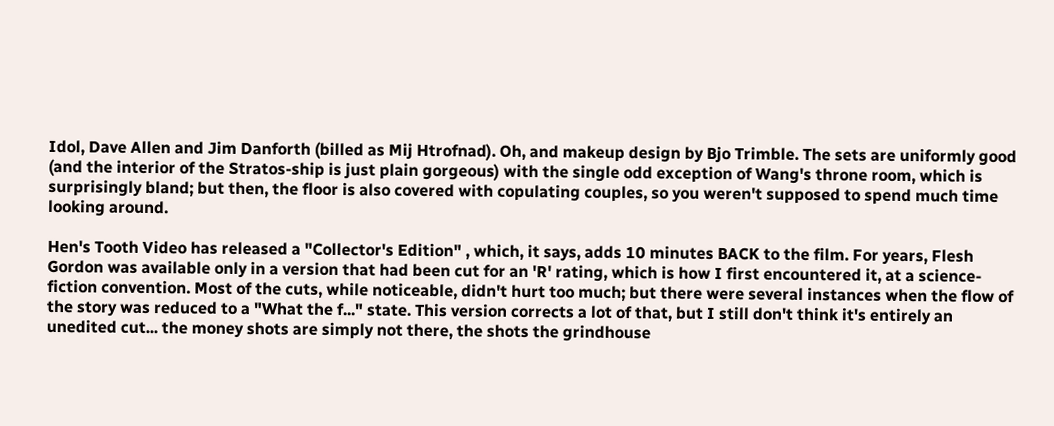Idol, Dave Allen and Jim Danforth (billed as Mij Htrofnad). Oh, and makeup design by Bjo Trimble. The sets are uniformly good (and the interior of the Stratos-ship is just plain gorgeous) with the single odd exception of Wang's throne room, which is surprisingly bland; but then, the floor is also covered with copulating couples, so you weren't supposed to spend much time looking around.

Hen's Tooth Video has released a "Collector's Edition" , which, it says, adds 10 minutes BACK to the film. For years, Flesh Gordon was available only in a version that had been cut for an 'R' rating, which is how I first encountered it, at a science-fiction convention. Most of the cuts, while noticeable, didn't hurt too much; but there were several instances when the flow of the story was reduced to a "What the f..." state. This version corrects a lot of that, but I still don't think it's entirely an unedited cut... the money shots are simply not there, the shots the grindhouse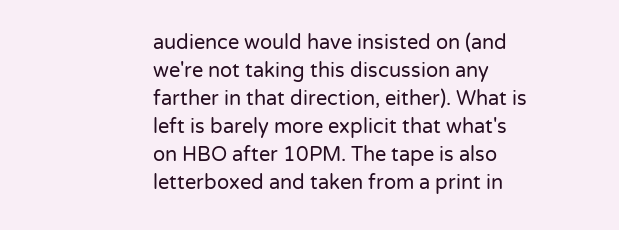audience would have insisted on (and we're not taking this discussion any farther in that direction, either). What is left is barely more explicit that what's on HBO after 10PM. The tape is also letterboxed and taken from a print in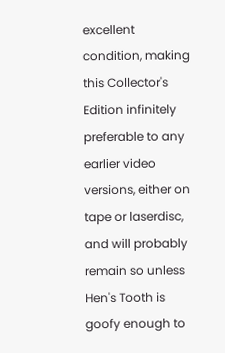excellent condition, making this Collector's Edition infinitely preferable to any earlier video versions, either on tape or laserdisc, and will probably remain so unless Hen's Tooth is goofy enough to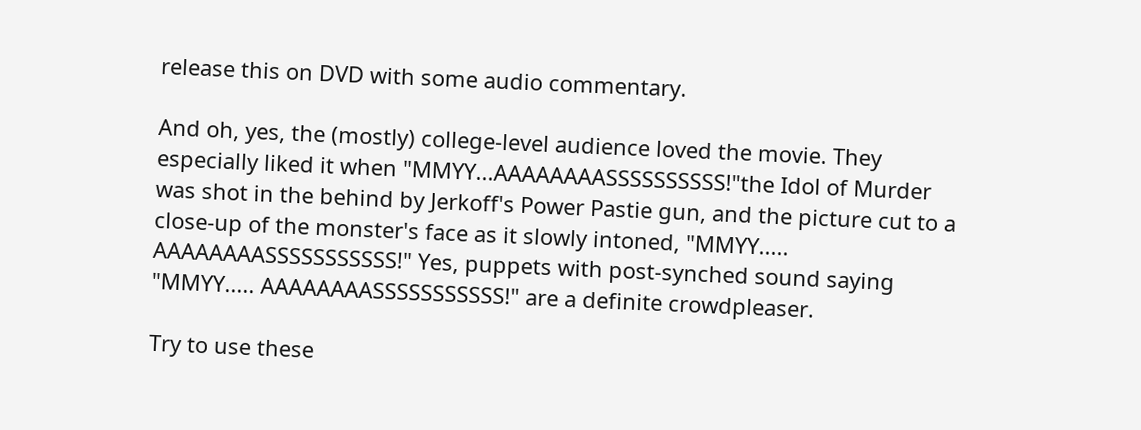release this on DVD with some audio commentary.

And oh, yes, the (mostly) college-level audience loved the movie. They especially liked it when "MMYY...AAAAAAAASSSSSSSSSS!"the Idol of Murder was shot in the behind by Jerkoff's Power Pastie gun, and the picture cut to a close-up of the monster's face as it slowly intoned, "MMYY..... AAAAAAAASSSSSSSSSSS!" Yes, puppets with post-synched sound saying "MMYY..... AAAAAAAASSSSSSSSSSS!" are a definite crowdpleaser.

Try to use these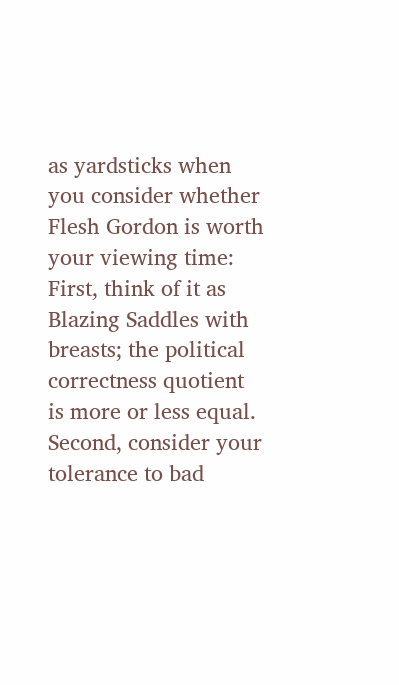as yardsticks when you consider whether Flesh Gordon is worth your viewing time: First, think of it as Blazing Saddles with breasts; the political correctness quotient is more or less equal. Second, consider your tolerance to bad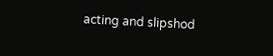acting and slipshod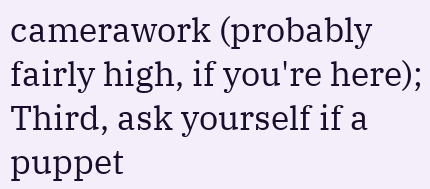camerawork (probably fairly high, if you're here); Third, ask yourself if a puppet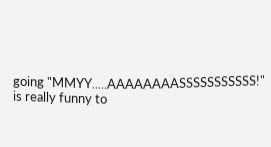going "MMYY.....AAAAAAAASSSSSSSSSSS!" is really funny to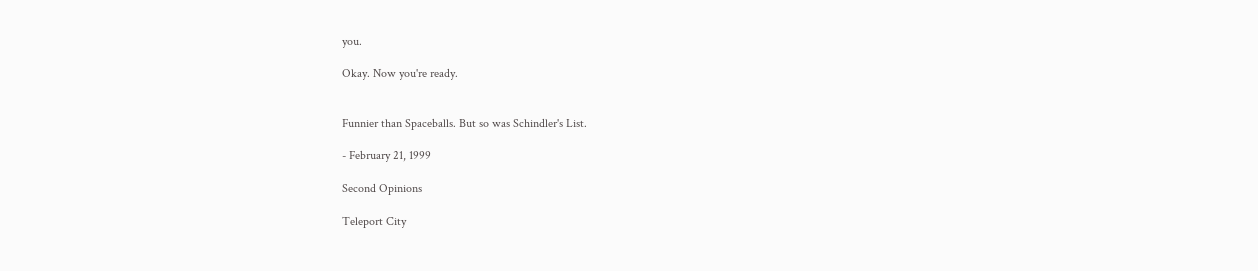you.

Okay. Now you're ready.


Funnier than Spaceballs. But so was Schindler's List.

- February 21, 1999

Second Opinions

Teleport City